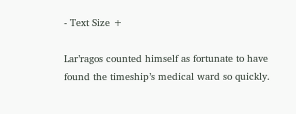- Text Size +

Lar’ragos counted himself as fortunate to have found the timeship’s medical ward so quickly.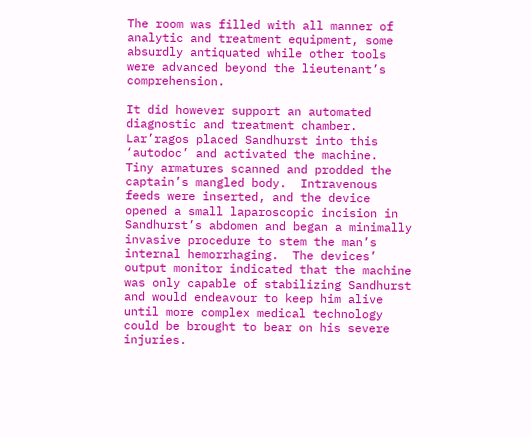The room was filled with all manner of analytic and treatment equipment, some absurdly antiquated while other tools were advanced beyond the lieutenant’s comprehension.

It did however support an automated diagnostic and treatment chamber.  Lar’ragos placed Sandhurst into this ‘autodoc’ and activated the machine.  Tiny armatures scanned and prodded the captain’s mangled body.  Intravenous feeds were inserted, and the device opened a small laparoscopic incision in Sandhurst’s abdomen and began a minimally invasive procedure to stem the man’s internal hemorrhaging.  The devices’ output monitor indicated that the machine was only capable of stabilizing Sandhurst and would endeavour to keep him alive until more complex medical technology could be brought to bear on his severe injuries.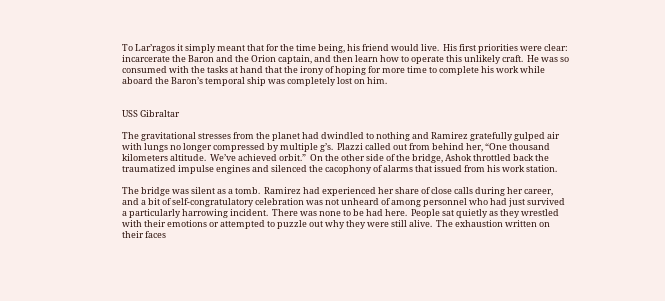To Lar’ragos it simply meant that for the time being, his friend would live.  His first priorities were clear: incarcerate the Baron and the Orion captain, and then learn how to operate this unlikely craft.  He was so consumed with the tasks at hand that the irony of hoping for more time to complete his work while aboard the Baron’s temporal ship was completely lost on him.


USS Gibraltar

The gravitational stresses from the planet had dwindled to nothing and Ramirez gratefully gulped air with lungs no longer compressed by multiple g’s.  Plazzi called out from behind her, “One thousand kilometers altitude.  We’ve achieved orbit.”  On the other side of the bridge, Ashok throttled back the traumatized impulse engines and silenced the cacophony of alarms that issued from his work station.

The bridge was silent as a tomb.  Ramirez had experienced her share of close calls during her career, and a bit of self-congratulatory celebration was not unheard of among personnel who had just survived a particularly harrowing incident.  There was none to be had here.  People sat quietly as they wrestled with their emotions or attempted to puzzle out why they were still alive.  The exhaustion written on their faces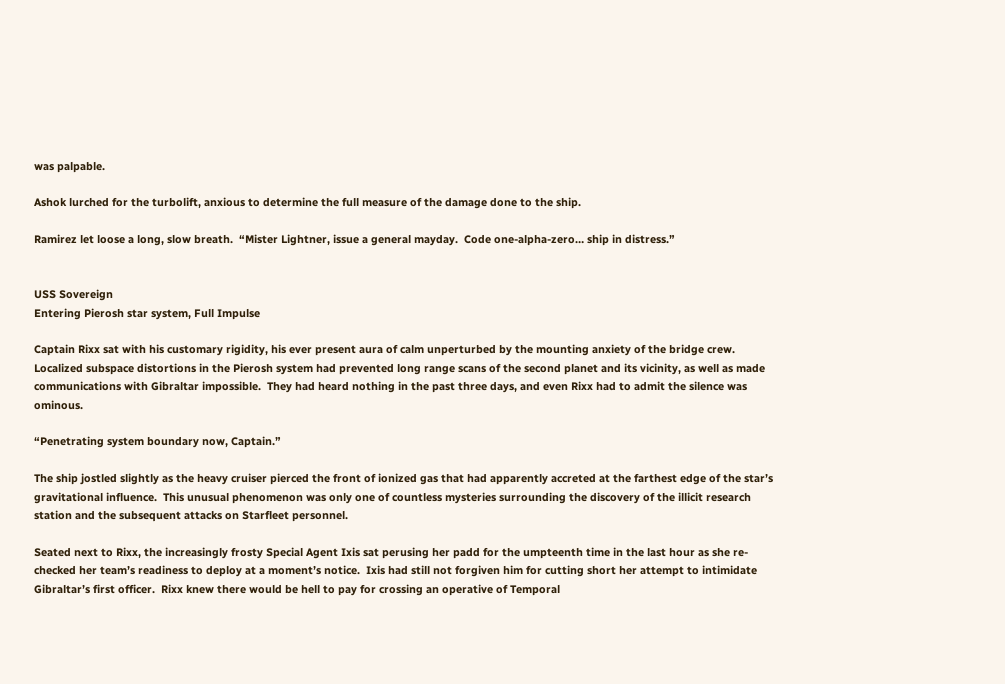was palpable.

Ashok lurched for the turbolift, anxious to determine the full measure of the damage done to the ship.

Ramirez let loose a long, slow breath.  “Mister Lightner, issue a general mayday.  Code one-alpha-zero… ship in distress.”


USS Sovereign
Entering Pierosh star system, Full Impulse

Captain Rixx sat with his customary rigidity, his ever present aura of calm unperturbed by the mounting anxiety of the bridge crew.  Localized subspace distortions in the Pierosh system had prevented long range scans of the second planet and its vicinity, as well as made communications with Gibraltar impossible.  They had heard nothing in the past three days, and even Rixx had to admit the silence was ominous.

“Penetrating system boundary now, Captain.”

The ship jostled slightly as the heavy cruiser pierced the front of ionized gas that had apparently accreted at the farthest edge of the star’s gravitational influence.  This unusual phenomenon was only one of countless mysteries surrounding the discovery of the illicit research station and the subsequent attacks on Starfleet personnel.

Seated next to Rixx, the increasingly frosty Special Agent Ixis sat perusing her padd for the umpteenth time in the last hour as she re-checked her team’s readiness to deploy at a moment’s notice.  Ixis had still not forgiven him for cutting short her attempt to intimidate Gibraltar’s first officer.  Rixx knew there would be hell to pay for crossing an operative of Temporal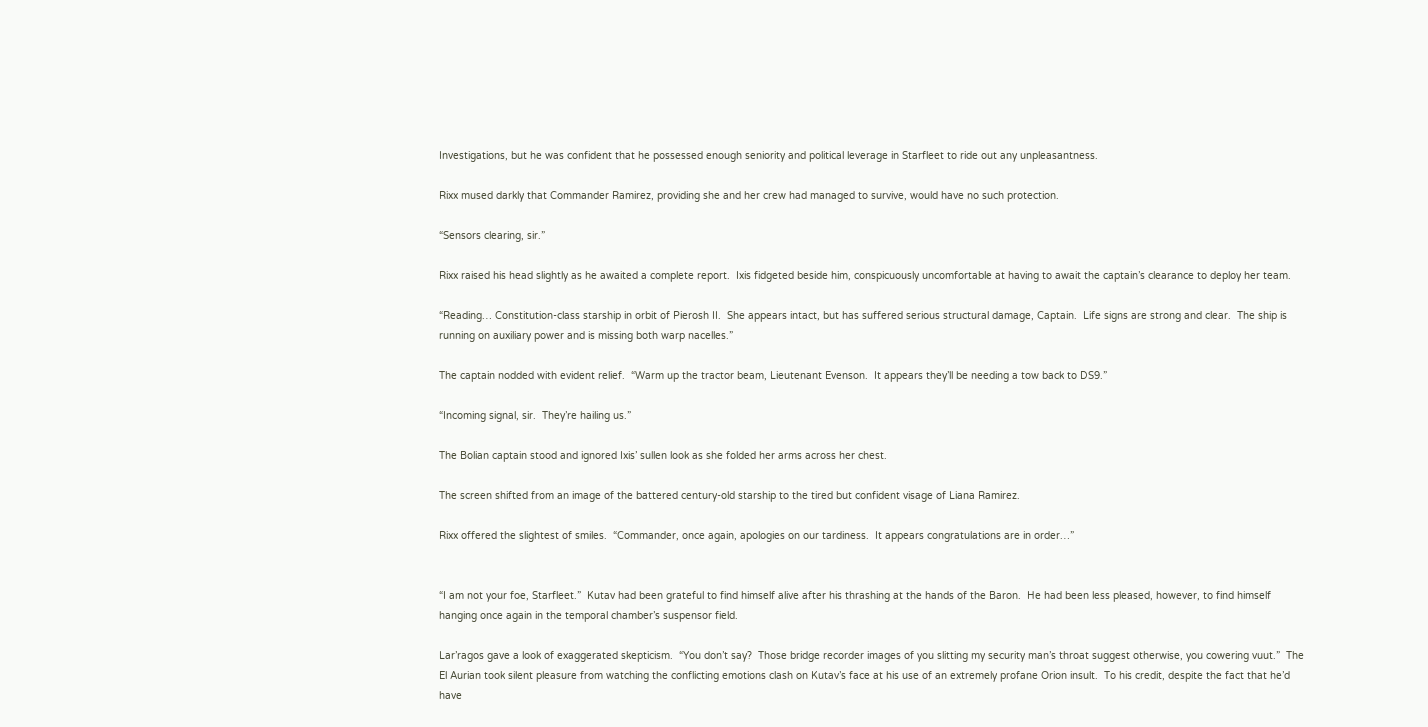Investigations, but he was confident that he possessed enough seniority and political leverage in Starfleet to ride out any unpleasantness.

Rixx mused darkly that Commander Ramirez, providing she and her crew had managed to survive, would have no such protection.

“Sensors clearing, sir.”

Rixx raised his head slightly as he awaited a complete report.  Ixis fidgeted beside him, conspicuously uncomfortable at having to await the captain’s clearance to deploy her team.

“Reading… Constitution-class starship in orbit of Pierosh II.  She appears intact, but has suffered serious structural damage, Captain.  Life signs are strong and clear.  The ship is running on auxiliary power and is missing both warp nacelles.”

The captain nodded with evident relief.  “Warm up the tractor beam, Lieutenant Evenson.  It appears they’ll be needing a tow back to DS9.”

“Incoming signal, sir.  They’re hailing us.”

The Bolian captain stood and ignored Ixis’ sullen look as she folded her arms across her chest.

The screen shifted from an image of the battered century-old starship to the tired but confident visage of Liana Ramirez.

Rixx offered the slightest of smiles.  “Commander, once again, apologies on our tardiness.  It appears congratulations are in order…”


“I am not your foe, Starfleet.”  Kutav had been grateful to find himself alive after his thrashing at the hands of the Baron.  He had been less pleased, however, to find himself hanging once again in the temporal chamber’s suspensor field.

Lar’ragos gave a look of exaggerated skepticism.  “You don’t say?  Those bridge recorder images of you slitting my security man’s throat suggest otherwise, you cowering vuut.”  The El Aurian took silent pleasure from watching the conflicting emotions clash on Kutav’s face at his use of an extremely profane Orion insult.  To his credit, despite the fact that he’d have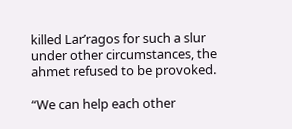killed Lar’ragos for such a slur under other circumstances, the ahmet refused to be provoked.

“We can help each other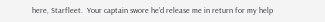here, Starfleet.  Your captain swore he’d release me in return for my help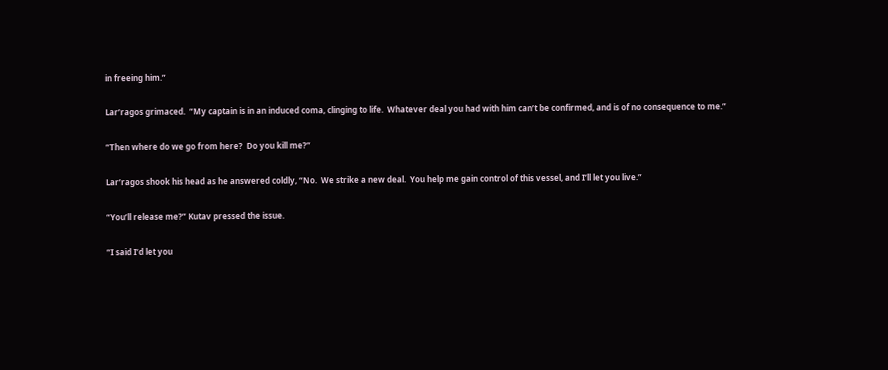in freeing him.”

Lar’ragos grimaced.  “My captain is in an induced coma, clinging to life.  Whatever deal you had with him can’t be confirmed, and is of no consequence to me.”

“Then where do we go from here?  Do you kill me?”

Lar’ragos shook his head as he answered coldly, “No.  We strike a new deal.  You help me gain control of this vessel, and I’ll let you live.”

“You’ll release me?” Kutav pressed the issue.

“I said I’d let you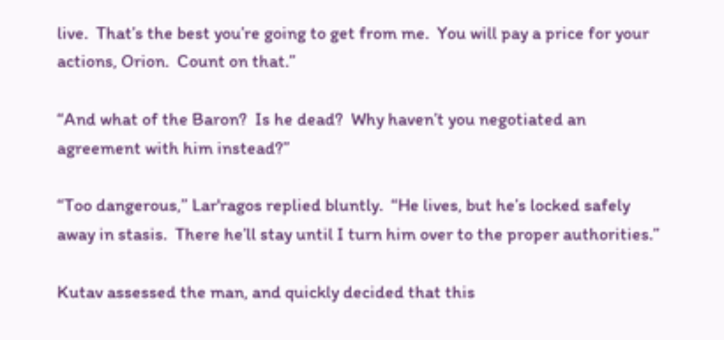live.  That’s the best you’re going to get from me.  You will pay a price for your actions, Orion.  Count on that.”

“And what of the Baron?  Is he dead?  Why haven’t you negotiated an agreement with him instead?”

“Too dangerous,” Lar'ragos replied bluntly.  “He lives, but he’s locked safely away in stasis.  There he’ll stay until I turn him over to the proper authorities.”

Kutav assessed the man, and quickly decided that this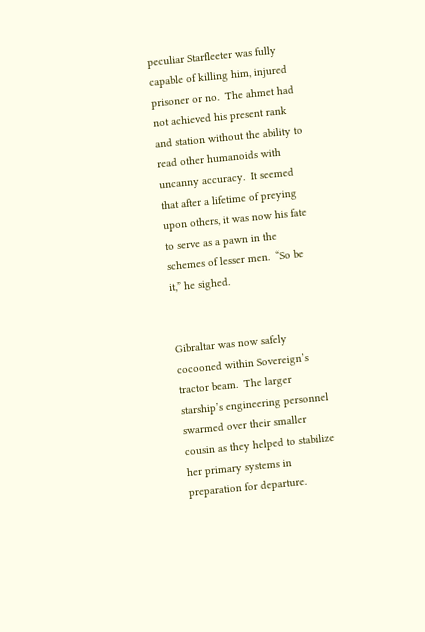peculiar Starfleeter was fully capable of killing him, injured prisoner or no.  The ahmet had not achieved his present rank and station without the ability to read other humanoids with uncanny accuracy.  It seemed that after a lifetime of preying upon others, it was now his fate to serve as a pawn in the schemes of lesser men.  “So be it,” he sighed.


Gibraltar was now safely cocooned within Sovereign’s tractor beam.  The larger starship’s engineering personnel swarmed over their smaller cousin as they helped to stabilize her primary systems in preparation for departure.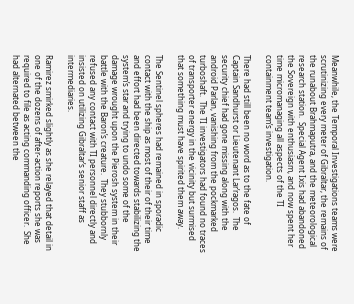Meanwhile, the Temporal Investigations teams were scrutinizing every meter of Gibraltar, the remains of the runabout Brahmaputra, and the meteorological research station.  Special Agent Ixis had abandoned the Sovereign with enthusiasm, and now spent her time micromanaging all aspects of the TI containment team’s investigation.

There had still been no word as to the fate of Captain Sandhurst or Lieutenant Lar’ragos.  The security chief had gone missing along with the android Parlan, vanishing from the pockmarked turboshaft.  The TI investigators had found no traces of transporter energy in the vicinity but surmised that something must have spirited them away.

The Sentinel spheres had remained in sporadic contact with the ship as most of their of their time and effort had been directed towards stabilizing the system’s star and trying to undo some of the damage wrought upon the Pierosh system in their battle with the Baron’s creature.  They stubbornly refused any contact with TI personnel directly and insisted on utilizing Gibraltar’s senior staff as intermediaries.

Ramirez smirked slightly as she relayed that detail in one of the dozens of after-action reports she was required to file as acting commanding officer.  She had alternated between the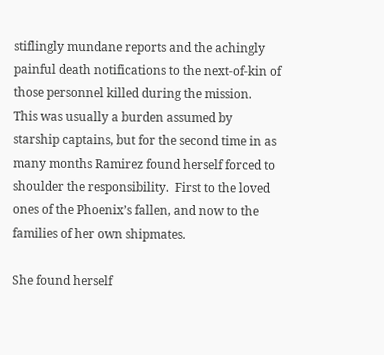stiflingly mundane reports and the achingly painful death notifications to the next-of-kin of those personnel killed during the mission.  This was usually a burden assumed by starship captains, but for the second time in as many months Ramirez found herself forced to shoulder the responsibility.  First to the loved ones of the Phoenix’s fallen, and now to the families of her own shipmates.

She found herself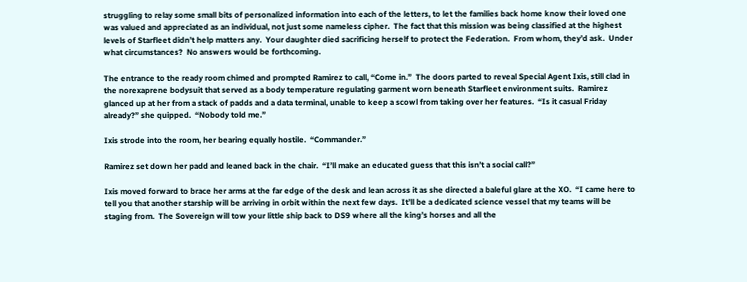struggling to relay some small bits of personalized information into each of the letters, to let the families back home know their loved one was valued and appreciated as an individual, not just some nameless cipher.  The fact that this mission was being classified at the highest levels of Starfleet didn’t help matters any.  Your daughter died sacrificing herself to protect the Federation.  From whom, they’d ask.  Under what circumstances?  No answers would be forthcoming.

The entrance to the ready room chimed and prompted Ramirez to call, “Come in.”  The doors parted to reveal Special Agent Ixis, still clad in the norexaprene bodysuit that served as a body temperature regulating garment worn beneath Starfleet environment suits.  Ramirez glanced up at her from a stack of padds and a data terminal, unable to keep a scowl from taking over her features.  “Is it casual Friday already?” she quipped.  “Nobody told me.”

Ixis strode into the room, her bearing equally hostile.  “Commander.”

Ramirez set down her padd and leaned back in the chair.  “I’ll make an educated guess that this isn’t a social call?”

Ixis moved forward to brace her arms at the far edge of the desk and lean across it as she directed a baleful glare at the XO.  “I came here to tell you that another starship will be arriving in orbit within the next few days.  It’ll be a dedicated science vessel that my teams will be staging from.  The Sovereign will tow your little ship back to DS9 where all the king’s horses and all the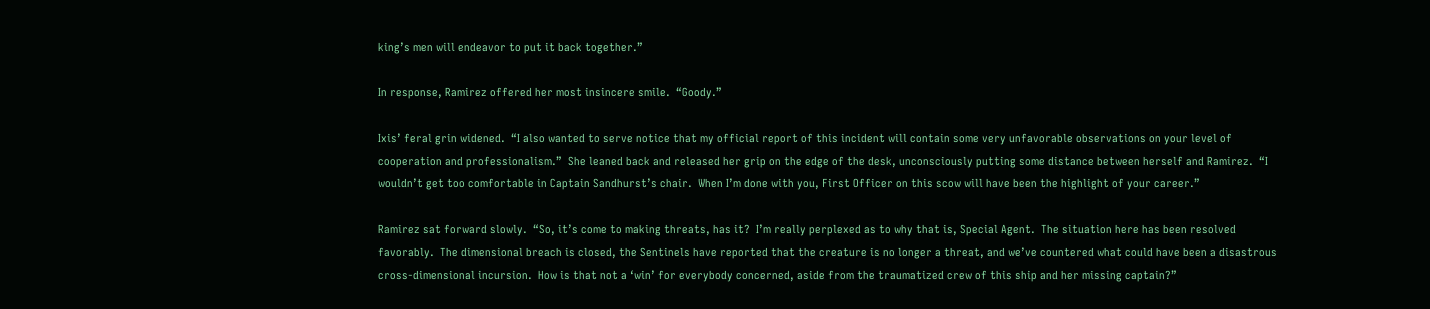king’s men will endeavor to put it back together.”

In response, Ramirez offered her most insincere smile.  “Goody.”

Ixis’ feral grin widened.  “I also wanted to serve notice that my official report of this incident will contain some very unfavorable observations on your level of cooperation and professionalism.”  She leaned back and released her grip on the edge of the desk, unconsciously putting some distance between herself and Ramirez.  “I wouldn’t get too comfortable in Captain Sandhurst’s chair.  When I’m done with you, First Officer on this scow will have been the highlight of your career.”

Ramirez sat forward slowly.  “So, it’s come to making threats, has it?  I’m really perplexed as to why that is, Special Agent.  The situation here has been resolved favorably.  The dimensional breach is closed, the Sentinels have reported that the creature is no longer a threat, and we’ve countered what could have been a disastrous cross-dimensional incursion.  How is that not a ‘win’ for everybody concerned, aside from the traumatized crew of this ship and her missing captain?”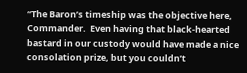“The Baron’s timeship was the objective here, Commander.  Even having that black-hearted bastard in our custody would have made a nice consolation prize, but you couldn’t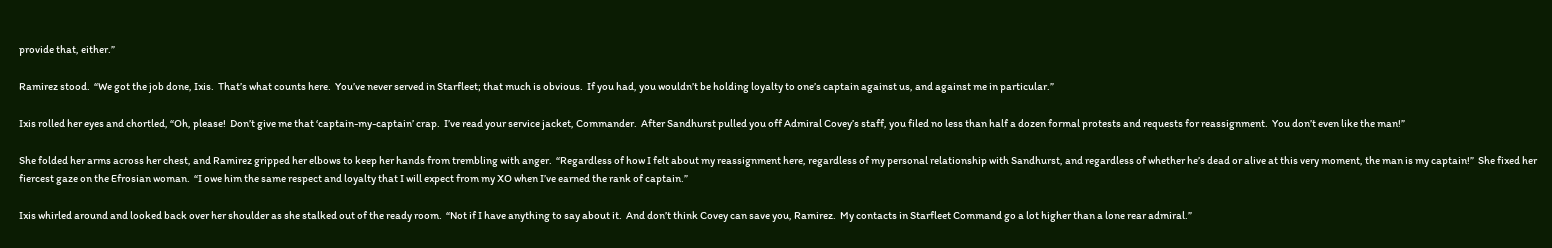provide that, either.”

Ramirez stood.  “We got the job done, Ixis.  That’s what counts here.  You’ve never served in Starfleet; that much is obvious.  If you had, you wouldn’t be holding loyalty to one’s captain against us, and against me in particular.”

Ixis rolled her eyes and chortled, “Oh, please!  Don’t give me that ‘captain-my-captain’ crap.  I’ve read your service jacket, Commander.  After Sandhurst pulled you off Admiral Covey’s staff, you filed no less than half a dozen formal protests and requests for reassignment.  You don’t even like the man!”

She folded her arms across her chest, and Ramirez gripped her elbows to keep her hands from trembling with anger.  “Regardless of how I felt about my reassignment here, regardless of my personal relationship with Sandhurst, and regardless of whether he’s dead or alive at this very moment, the man is my captain!”  She fixed her fiercest gaze on the Efrosian woman.  “I owe him the same respect and loyalty that I will expect from my XO when I’ve earned the rank of captain.”

Ixis whirled around and looked back over her shoulder as she stalked out of the ready room.  “Not if I have anything to say about it.  And don’t think Covey can save you, Ramirez.  My contacts in Starfleet Command go a lot higher than a lone rear admiral.”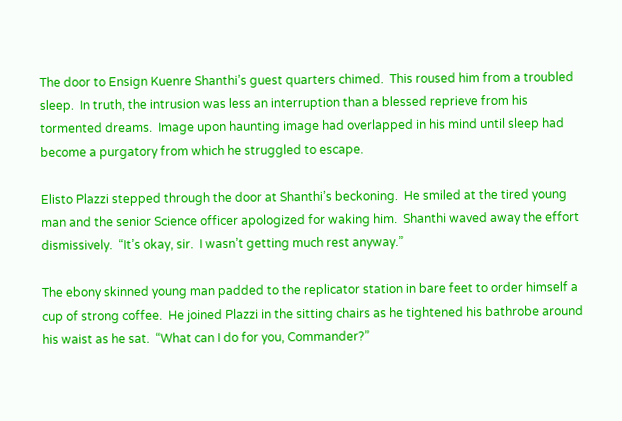The door to Ensign Kuenre Shanthi’s guest quarters chimed.  This roused him from a troubled sleep.  In truth, the intrusion was less an interruption than a blessed reprieve from his tormented dreams.  Image upon haunting image had overlapped in his mind until sleep had become a purgatory from which he struggled to escape.

Elisto Plazzi stepped through the door at Shanthi’s beckoning.  He smiled at the tired young man and the senior Science officer apologized for waking him.  Shanthi waved away the effort dismissively.  “It’s okay, sir.  I wasn’t getting much rest anyway.”

The ebony skinned young man padded to the replicator station in bare feet to order himself a cup of strong coffee.  He joined Plazzi in the sitting chairs as he tightened his bathrobe around his waist as he sat.  “What can I do for you, Commander?”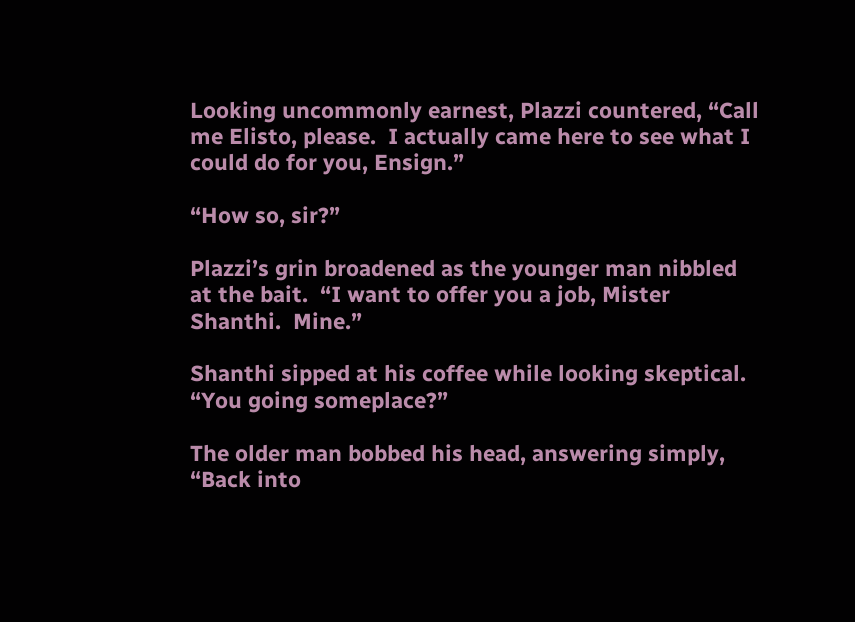Looking uncommonly earnest, Plazzi countered, “Call me Elisto, please.  I actually came here to see what I could do for you, Ensign.”

“How so, sir?”

Plazzi’s grin broadened as the younger man nibbled at the bait.  “I want to offer you a job, Mister Shanthi.  Mine.”

Shanthi sipped at his coffee while looking skeptical.  “You going someplace?”

The older man bobbed his head, answering simply, “Back into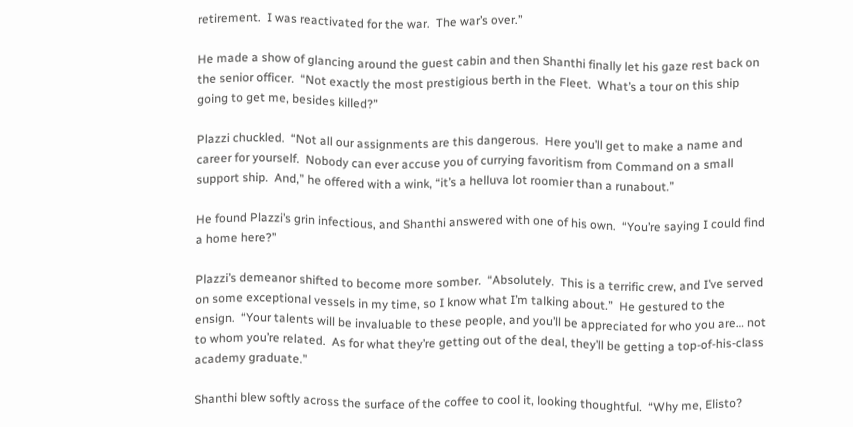retirement.  I was reactivated for the war.  The war’s over.”

He made a show of glancing around the guest cabin and then Shanthi finally let his gaze rest back on the senior officer.  “Not exactly the most prestigious berth in the Fleet.  What’s a tour on this ship going to get me, besides killed?”

Plazzi chuckled.  “Not all our assignments are this dangerous.  Here you’ll get to make a name and career for yourself.  Nobody can ever accuse you of currying favoritism from Command on a small support ship.  And,” he offered with a wink, “it’s a helluva lot roomier than a runabout.”

He found Plazzi’s grin infectious, and Shanthi answered with one of his own.  “You’re saying I could find a home here?”

Plazzi’s demeanor shifted to become more somber.  “Absolutely.  This is a terrific crew, and I’ve served on some exceptional vessels in my time, so I know what I’m talking about.”  He gestured to the ensign.  “Your talents will be invaluable to these people, and you’ll be appreciated for who you are… not to whom you’re related.  As for what they’re getting out of the deal, they’ll be getting a top-of-his-class academy graduate.”

Shanthi blew softly across the surface of the coffee to cool it, looking thoughtful.  “Why me, Elisto?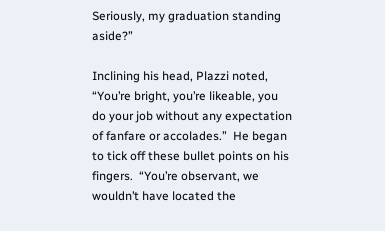Seriously, my graduation standing aside?”

Inclining his head, Plazzi noted, “You’re bright, you’re likeable, you do your job without any expectation of fanfare or accolades.”  He began to tick off these bullet points on his fingers.  “You’re observant, we wouldn’t have located the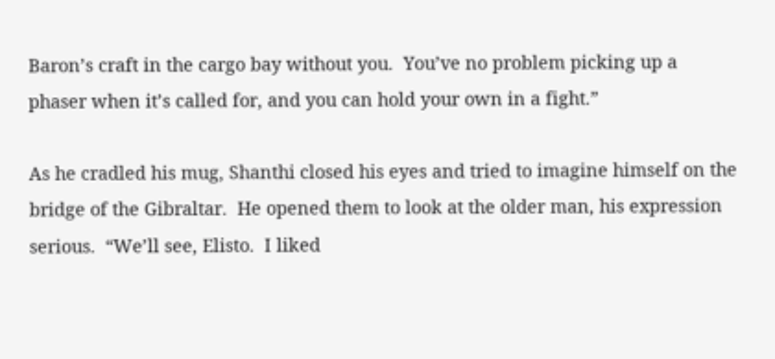Baron’s craft in the cargo bay without you.  You’ve no problem picking up a phaser when it’s called for, and you can hold your own in a fight.”

As he cradled his mug, Shanthi closed his eyes and tried to imagine himself on the bridge of the Gibraltar.  He opened them to look at the older man, his expression serious.  “We’ll see, Elisto.  I liked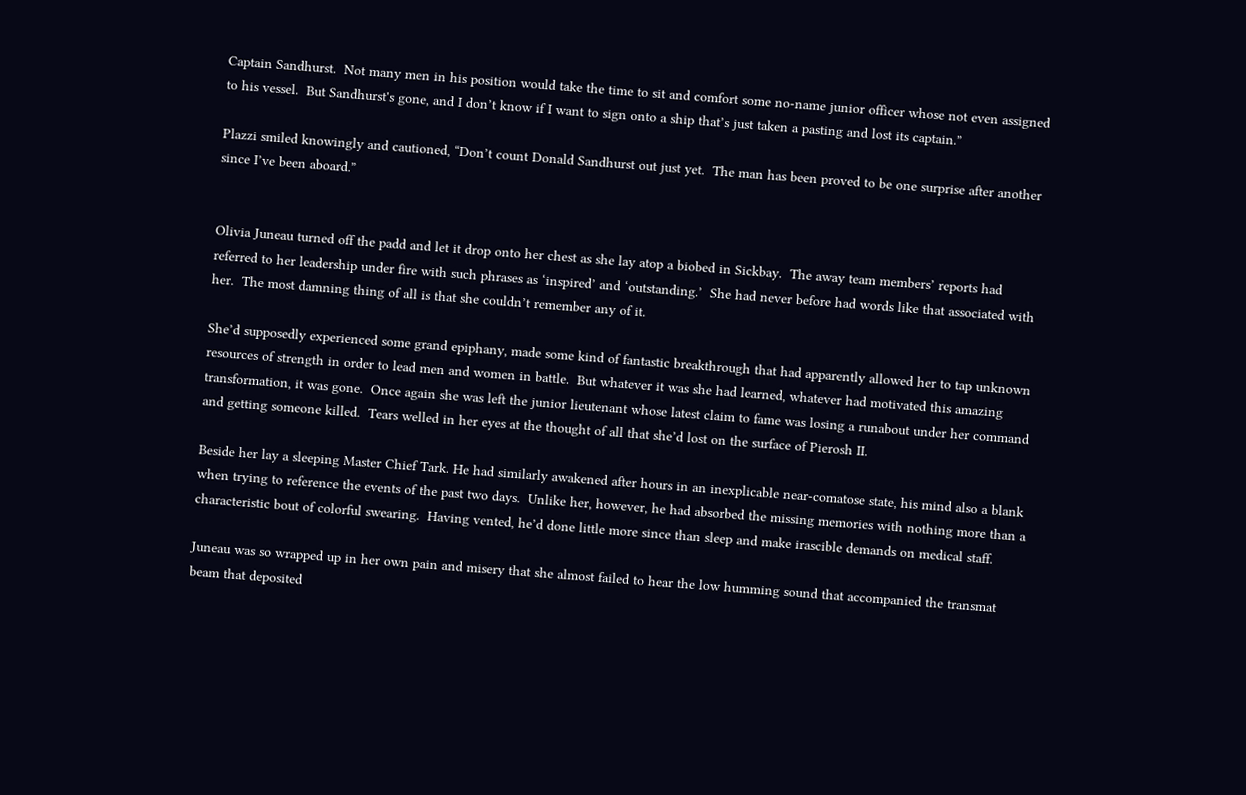Captain Sandhurst.  Not many men in his position would take the time to sit and comfort some no-name junior officer whose not even assigned to his vessel.  But Sandhurst's gone, and I don’t know if I want to sign onto a ship that’s just taken a pasting and lost its captain.”

Plazzi smiled knowingly and cautioned, “Don’t count Donald Sandhurst out just yet.  The man has been proved to be one surprise after another since I’ve been aboard.”


Olivia Juneau turned off the padd and let it drop onto her chest as she lay atop a biobed in Sickbay.  The away team members’ reports had referred to her leadership under fire with such phrases as ‘inspired’ and ‘outstanding.’  She had never before had words like that associated with her.  The most damning thing of all is that she couldn’t remember any of it.

She’d supposedly experienced some grand epiphany, made some kind of fantastic breakthrough that had apparently allowed her to tap unknown resources of strength in order to lead men and women in battle.  But whatever it was she had learned, whatever had motivated this amazing transformation, it was gone.  Once again she was left the junior lieutenant whose latest claim to fame was losing a runabout under her command and getting someone killed.  Tears welled in her eyes at the thought of all that she’d lost on the surface of Pierosh II.

Beside her lay a sleeping Master Chief Tark. He had similarly awakened after hours in an inexplicable near-comatose state, his mind also a blank when trying to reference the events of the past two days.  Unlike her, however, he had absorbed the missing memories with nothing more than a characteristic bout of colorful swearing.  Having vented, he’d done little more since than sleep and make irascible demands on medical staff.

Juneau was so wrapped up in her own pain and misery that she almost failed to hear the low humming sound that accompanied the transmat beam that deposited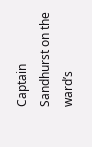Captain Sandhurst on the ward’s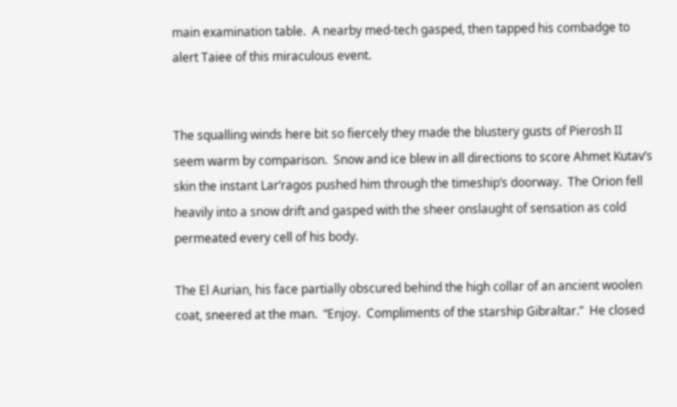main examination table.  A nearby med-tech gasped, then tapped his combadge to alert Taiee of this miraculous event.


The squalling winds here bit so fiercely they made the blustery gusts of Pierosh II seem warm by comparison.  Snow and ice blew in all directions to score Ahmet Kutav’s skin the instant Lar’ragos pushed him through the timeship’s doorway.  The Orion fell heavily into a snow drift and gasped with the sheer onslaught of sensation as cold permeated every cell of his body.

The El Aurian, his face partially obscured behind the high collar of an ancient woolen coat, sneered at the man.  “Enjoy.  Compliments of the starship Gibraltar.”  He closed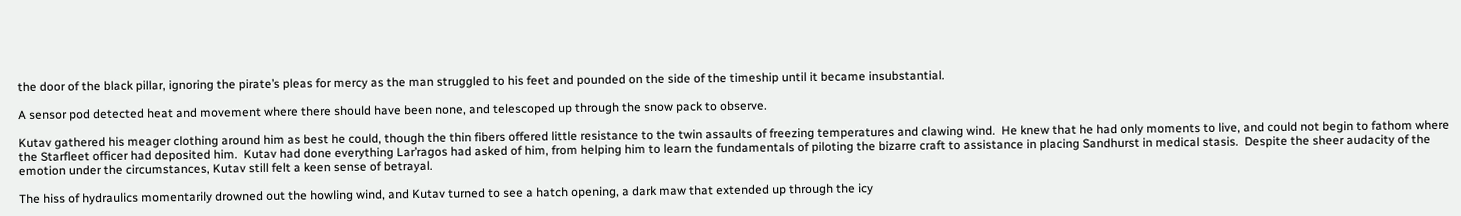the door of the black pillar, ignoring the pirate’s pleas for mercy as the man struggled to his feet and pounded on the side of the timeship until it became insubstantial.

A sensor pod detected heat and movement where there should have been none, and telescoped up through the snow pack to observe.

Kutav gathered his meager clothing around him as best he could, though the thin fibers offered little resistance to the twin assaults of freezing temperatures and clawing wind.  He knew that he had only moments to live, and could not begin to fathom where the Starfleet officer had deposited him.  Kutav had done everything Lar’ragos had asked of him, from helping him to learn the fundamentals of piloting the bizarre craft to assistance in placing Sandhurst in medical stasis.  Despite the sheer audacity of the emotion under the circumstances, Kutav still felt a keen sense of betrayal.

The hiss of hydraulics momentarily drowned out the howling wind, and Kutav turned to see a hatch opening, a dark maw that extended up through the icy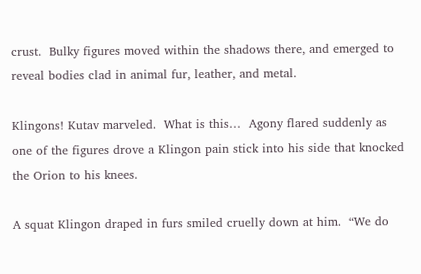crust.  Bulky figures moved within the shadows there, and emerged to reveal bodies clad in animal fur, leather, and metal.

Klingons! Kutav marveled.  What is this…  Agony flared suddenly as one of the figures drove a Klingon pain stick into his side that knocked the Orion to his knees.

A squat Klingon draped in furs smiled cruelly down at him.  “We do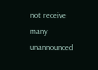not receive many unannounced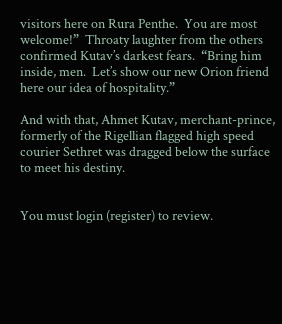visitors here on Rura Penthe.  You are most welcome!”  Throaty laughter from the others confirmed Kutav’s darkest fears.  “Bring him inside, men.  Let’s show our new Orion friend here our idea of hospitality.”

And with that, Ahmet Kutav, merchant-prince, formerly of the Rigellian flagged high speed courier Sethret was dragged below the surface to meet his destiny.


You must login (register) to review.